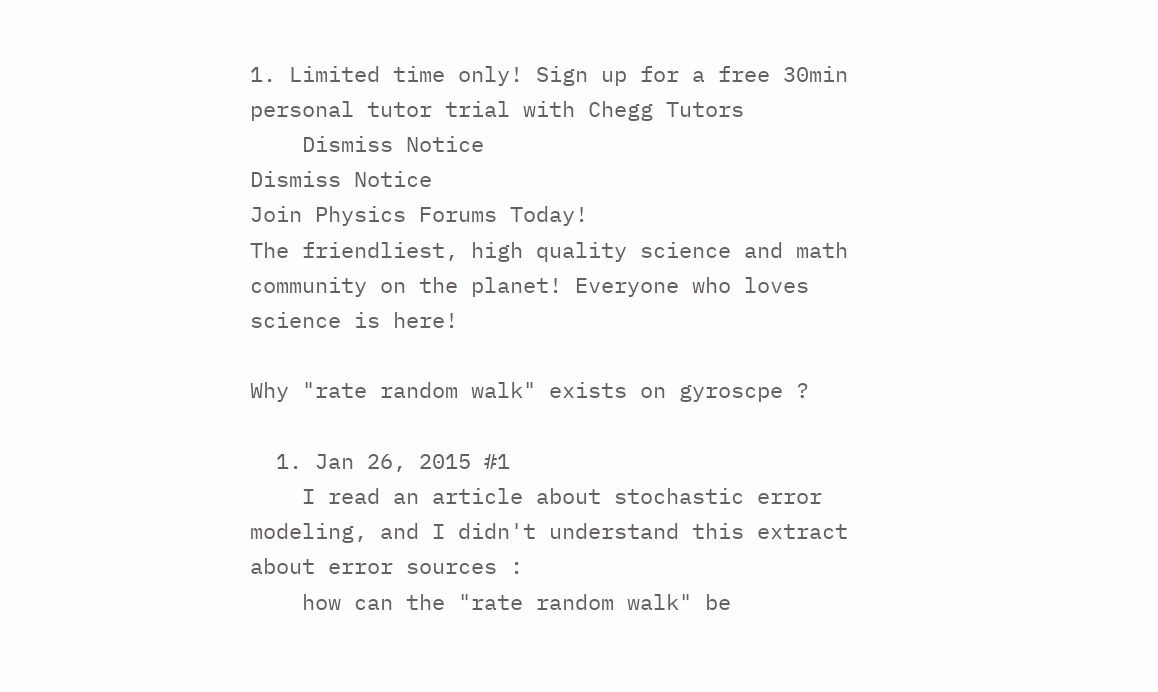1. Limited time only! Sign up for a free 30min personal tutor trial with Chegg Tutors
    Dismiss Notice
Dismiss Notice
Join Physics Forums Today!
The friendliest, high quality science and math community on the planet! Everyone who loves science is here!

Why "rate random walk" exists on gyroscpe ?

  1. Jan 26, 2015 #1
    I read an article about stochastic error modeling, and I didn't understand this extract about error sources :
    how can the "rate random walk" be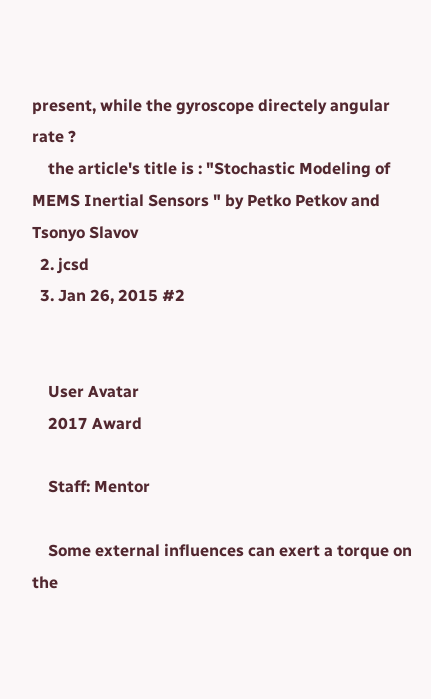present, while the gyroscope directely angular rate ?
    the article's title is : "Stochastic Modeling of MEMS Inertial Sensors " by Petko Petkov and Tsonyo Slavov
  2. jcsd
  3. Jan 26, 2015 #2


    User Avatar
    2017 Award

    Staff: Mentor

    Some external influences can exert a torque on the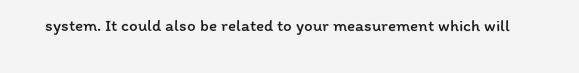system. It could also be related to your measurement which will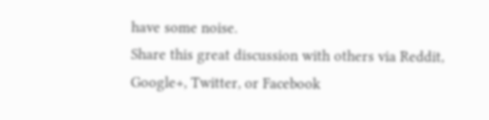have some noise.
Share this great discussion with others via Reddit, Google+, Twitter, or Facebook